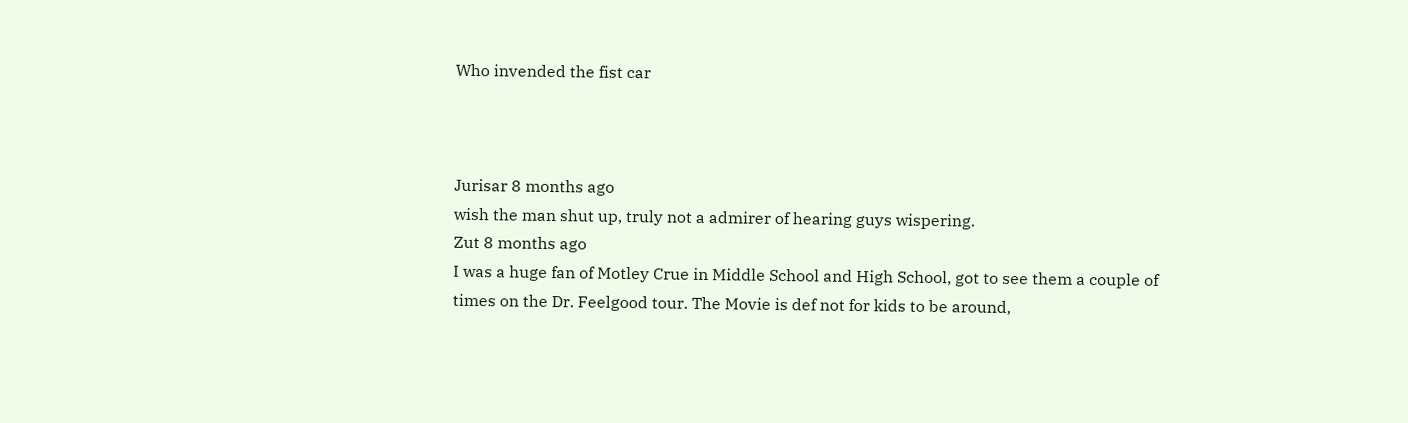Who invended the fist car



Jurisar 8 months ago
wish the man shut up, truly not a admirer of hearing guys wispering.
Zut 8 months ago
I was a huge fan of Motley Crue in Middle School and High School, got to see them a couple of times on the Dr. Feelgood tour. The Movie is def not for kids to be around,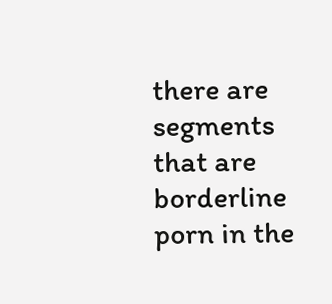there are segments that are borderline porn in the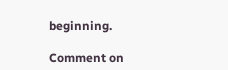beginning.

Comment on